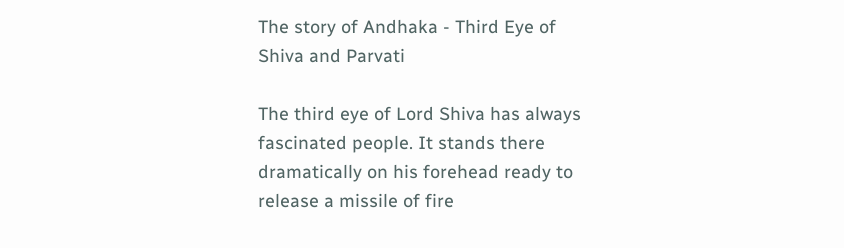The story of Andhaka - Third Eye of Shiva and Parvati

The third eye of Lord Shiva has always fascinated people. It stands there dramatically on his forehead ready to release a missile of fire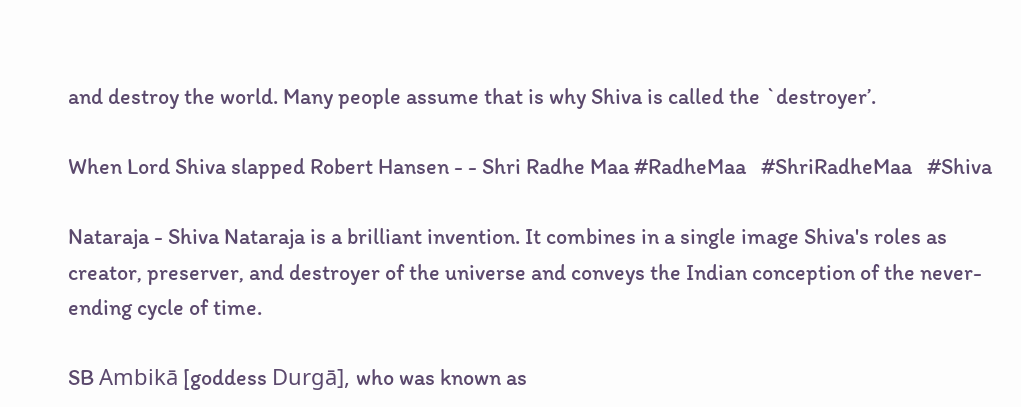and destroy the world. Many people assume that is why Shiva is called the `destroyer’.

When Lord Shiva slapped Robert Hansen - - Shri Radhe Maa #RadheMaa   #ShriRadheMaa   #Shiva

Nataraja - Shiva Nataraja is a brilliant invention. It combines in a single image Shiva's roles as creator, preserver, and destroyer of the universe and conveys the Indian conception of the never-ending cycle of time.

SB Ambikā [goddess Durgā], who was known as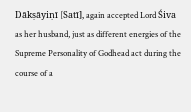Dākṣāyiṇī [Satī], again accepted Lord Śiva as her husband, just as different energies of the Supreme Personality of Godhead act during the course of a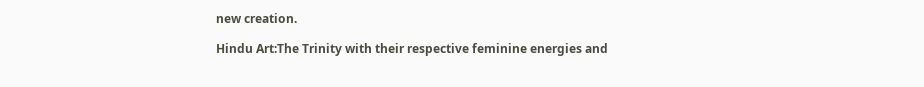new creation.

Hindu Art:The Trinity with their respective feminine energies and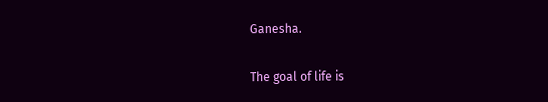Ganesha.

The goal of life is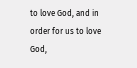to love God, and in order for us to love God,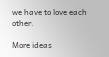we have to love each other.

More ideas